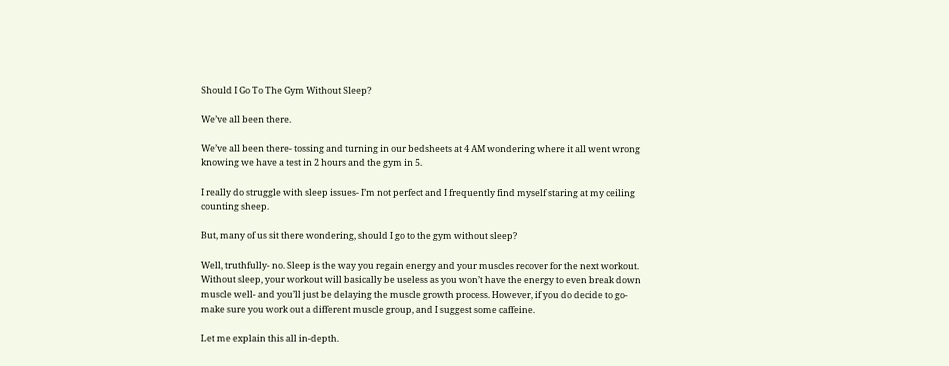Should I Go To The Gym Without Sleep?

We’ve all been there.

We’ve all been there- tossing and turning in our bedsheets at 4 AM wondering where it all went wrong knowing we have a test in 2 hours and the gym in 5.

I really do struggle with sleep issues- I’m not perfect and I frequently find myself staring at my ceiling counting sheep.

But, many of us sit there wondering, should I go to the gym without sleep?

Well, truthfully- no. Sleep is the way you regain energy and your muscles recover for the next workout. Without sleep, your workout will basically be useless as you won’t have the energy to even break down muscle well- and you’ll just be delaying the muscle growth process. However, if you do decide to go- make sure you work out a different muscle group, and I suggest some caffeine.

Let me explain this all in-depth.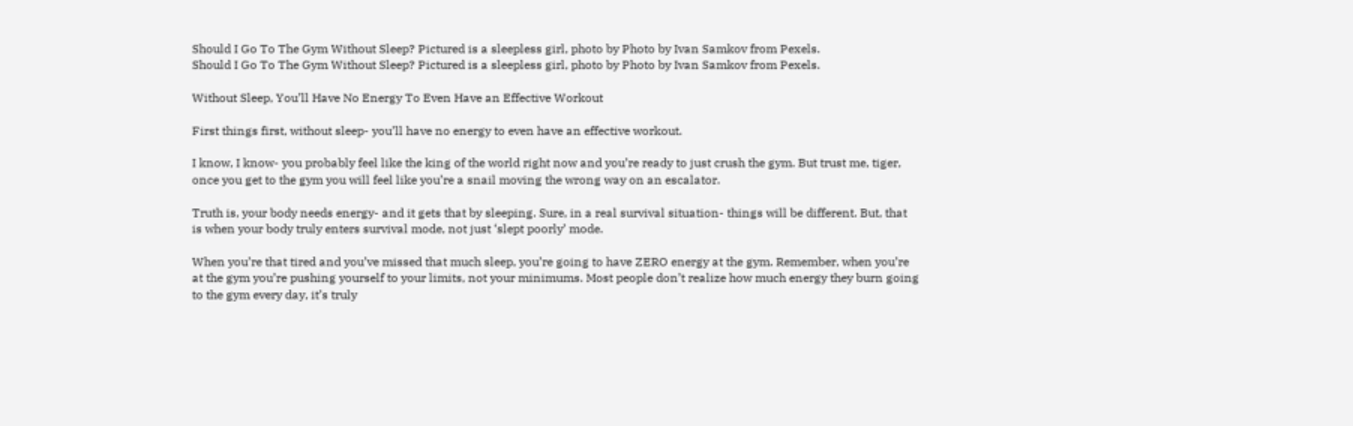Should I Go To The Gym Without Sleep? Pictured is a sleepless girl, photo by Photo by Ivan Samkov from Pexels.
Should I Go To The Gym Without Sleep? Pictured is a sleepless girl, photo by Photo by Ivan Samkov from Pexels.

Without Sleep, You’ll Have No Energy To Even Have an Effective Workout

First things first, without sleep- you’ll have no energy to even have an effective workout.

I know, I know- you probably feel like the king of the world right now and you’re ready to just crush the gym. But trust me, tiger, once you get to the gym you will feel like you’re a snail moving the wrong way on an escalator.

Truth is, your body needs energy- and it gets that by sleeping. Sure, in a real survival situation- things will be different. But, that is when your body truly enters survival mode, not just ‘slept poorly’ mode.

When you’re that tired and you’ve missed that much sleep, you’re going to have ZERO energy at the gym. Remember, when you’re at the gym you’re pushing yourself to your limits, not your minimums. Most people don’t realize how much energy they burn going to the gym every day, it’s truly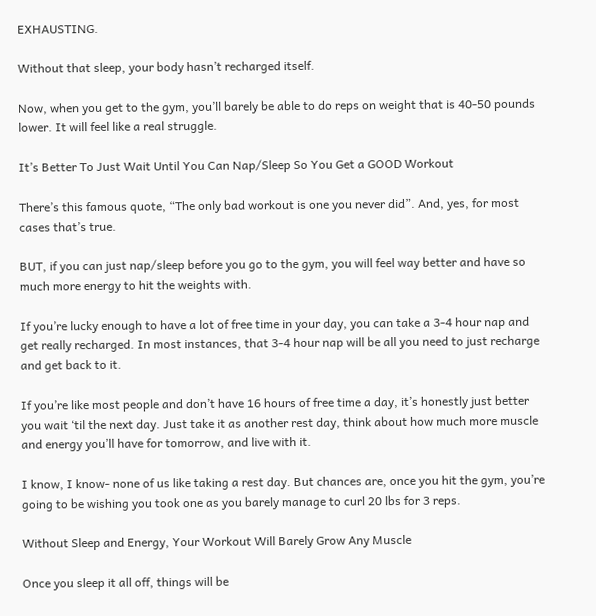EXHAUSTING.

Without that sleep, your body hasn’t recharged itself.

Now, when you get to the gym, you’ll barely be able to do reps on weight that is 40-50 pounds lower. It will feel like a real struggle.

It’s Better To Just Wait Until You Can Nap/Sleep So You Get a GOOD Workout

There’s this famous quote, “The only bad workout is one you never did”. And, yes, for most cases that’s true.

BUT, if you can just nap/sleep before you go to the gym, you will feel way better and have so much more energy to hit the weights with.

If you’re lucky enough to have a lot of free time in your day, you can take a 3-4 hour nap and get really recharged. In most instances, that 3-4 hour nap will be all you need to just recharge and get back to it.

If you’re like most people and don’t have 16 hours of free time a day, it’s honestly just better you wait ‘til the next day. Just take it as another rest day, think about how much more muscle and energy you’ll have for tomorrow, and live with it.

I know, I know- none of us like taking a rest day. But chances are, once you hit the gym, you’re going to be wishing you took one as you barely manage to curl 20 lbs for 3 reps.

Without Sleep and Energy, Your Workout Will Barely Grow Any Muscle

Once you sleep it all off, things will be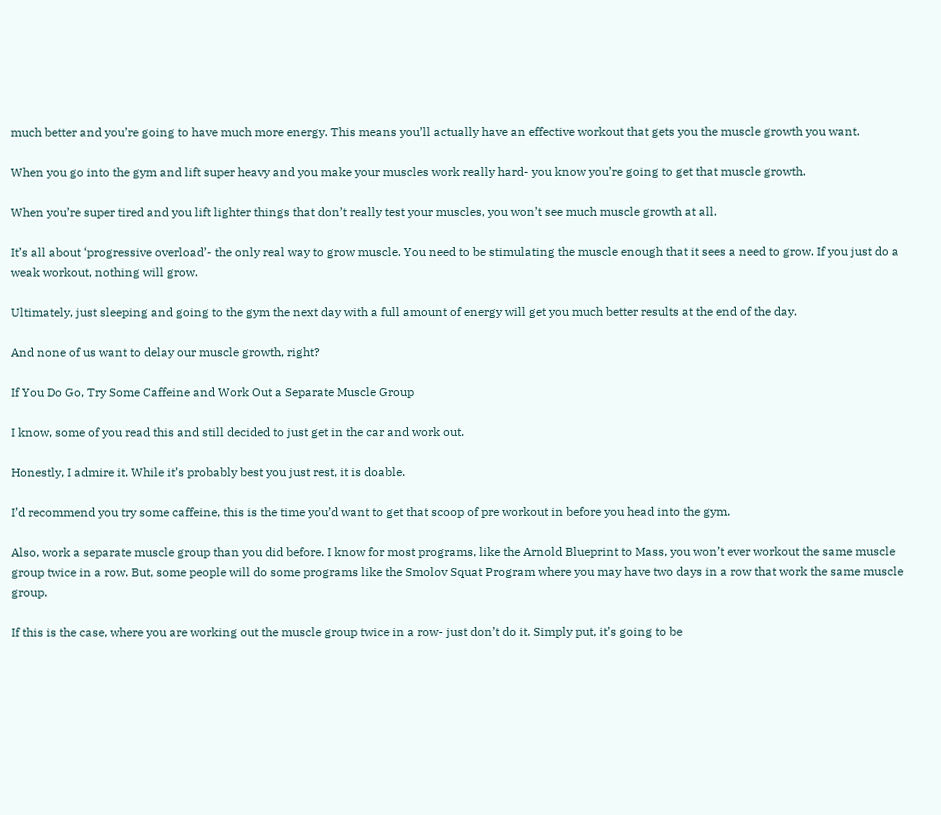much better and you’re going to have much more energy. This means you’ll actually have an effective workout that gets you the muscle growth you want.

When you go into the gym and lift super heavy and you make your muscles work really hard- you know you’re going to get that muscle growth.

When you’re super tired and you lift lighter things that don’t really test your muscles, you won’t see much muscle growth at all.

It’s all about ‘progressive overload’- the only real way to grow muscle. You need to be stimulating the muscle enough that it sees a need to grow. If you just do a weak workout, nothing will grow.

Ultimately, just sleeping and going to the gym the next day with a full amount of energy will get you much better results at the end of the day.

And none of us want to delay our muscle growth, right?

If You Do Go, Try Some Caffeine and Work Out a Separate Muscle Group

I know, some of you read this and still decided to just get in the car and work out.

Honestly, I admire it. While it’s probably best you just rest, it is doable.

I’d recommend you try some caffeine, this is the time you’d want to get that scoop of pre workout in before you head into the gym.

Also, work a separate muscle group than you did before. I know for most programs, like the Arnold Blueprint to Mass, you won’t ever workout the same muscle group twice in a row. But, some people will do some programs like the Smolov Squat Program where you may have two days in a row that work the same muscle group.

If this is the case, where you are working out the muscle group twice in a row- just don’t do it. Simply put, it’s going to be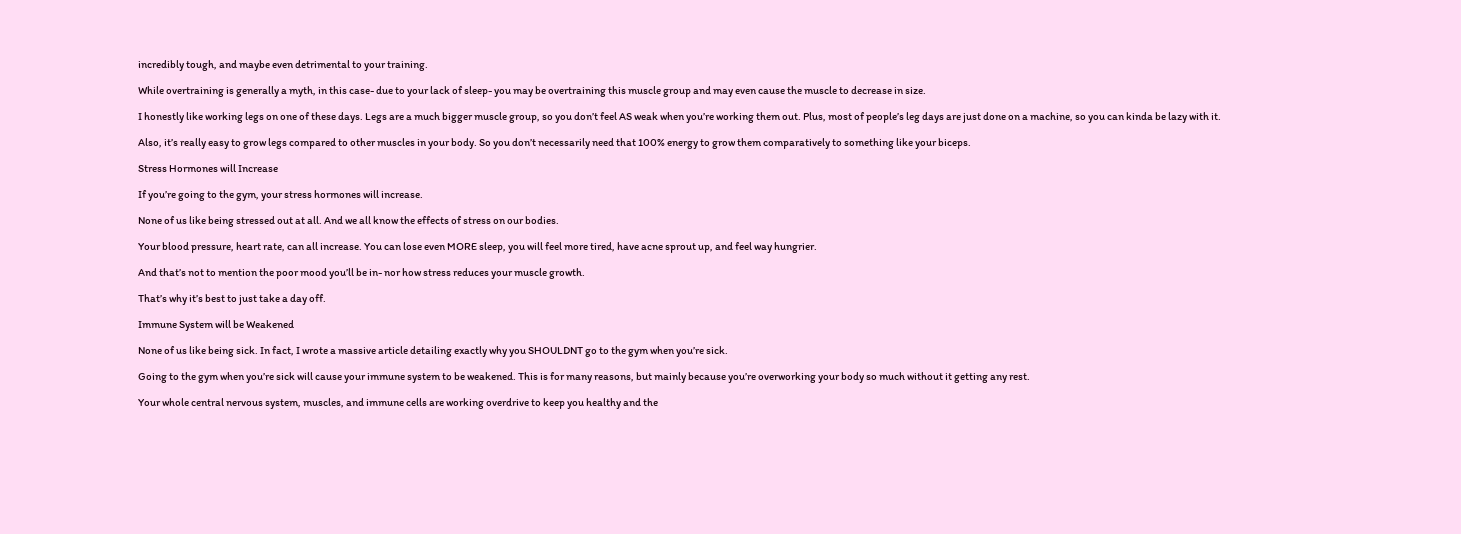incredibly tough, and maybe even detrimental to your training.

While overtraining is generally a myth, in this case- due to your lack of sleep- you may be overtraining this muscle group and may even cause the muscle to decrease in size.

I honestly like working legs on one of these days. Legs are a much bigger muscle group, so you don’t feel AS weak when you’re working them out. Plus, most of people’s leg days are just done on a machine, so you can kinda be lazy with it.

Also, it’s really easy to grow legs compared to other muscles in your body. So you don’t necessarily need that 100% energy to grow them comparatively to something like your biceps.

Stress Hormones will Increase

If you’re going to the gym, your stress hormones will increase.

None of us like being stressed out at all. And we all know the effects of stress on our bodies.

Your blood pressure, heart rate, can all increase. You can lose even MORE sleep, you will feel more tired, have acne sprout up, and feel way hungrier.

And that’s not to mention the poor mood you’ll be in- nor how stress reduces your muscle growth.

That’s why it’s best to just take a day off.

Immune System will be Weakened

None of us like being sick. In fact, I wrote a massive article detailing exactly why you SHOULDNT go to the gym when you’re sick.

Going to the gym when you’re sick will cause your immune system to be weakened. This is for many reasons, but mainly because you’re overworking your body so much without it getting any rest.

Your whole central nervous system, muscles, and immune cells are working overdrive to keep you healthy and the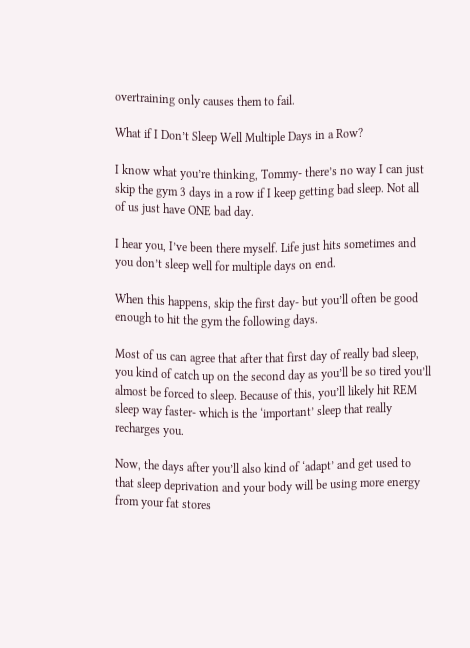overtraining only causes them to fail.

What if I Don’t Sleep Well Multiple Days in a Row?

I know what you’re thinking, Tommy- there’s no way I can just skip the gym 3 days in a row if I keep getting bad sleep. Not all of us just have ONE bad day.

I hear you, I’ve been there myself. Life just hits sometimes and you don’t sleep well for multiple days on end.

When this happens, skip the first day- but you’ll often be good enough to hit the gym the following days.

Most of us can agree that after that first day of really bad sleep, you kind of catch up on the second day as you’ll be so tired you’ll almost be forced to sleep. Because of this, you’ll likely hit REM sleep way faster- which is the ‘important’ sleep that really recharges you.

Now, the days after you’ll also kind of ‘adapt’ and get used to that sleep deprivation and your body will be using more energy from your fat stores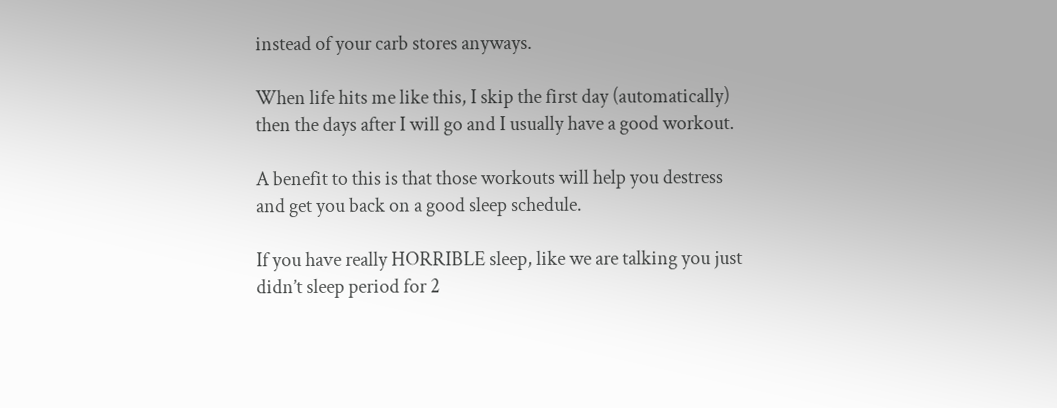instead of your carb stores anyways.

When life hits me like this, I skip the first day (automatically) then the days after I will go and I usually have a good workout.

A benefit to this is that those workouts will help you destress and get you back on a good sleep schedule.

If you have really HORRIBLE sleep, like we are talking you just didn’t sleep period for 2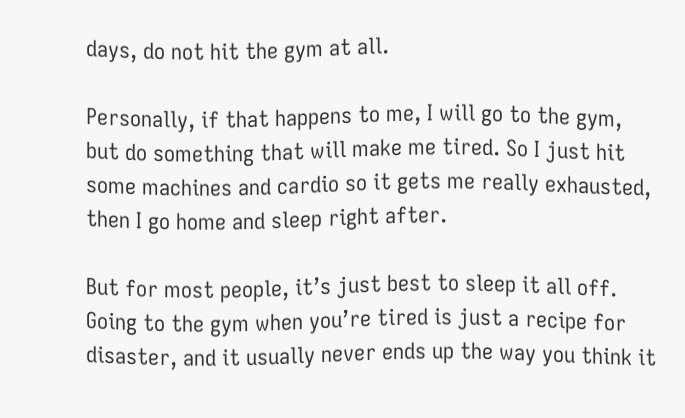days, do not hit the gym at all.

Personally, if that happens to me, I will go to the gym, but do something that will make me tired. So I just hit some machines and cardio so it gets me really exhausted, then I go home and sleep right after.

But for most people, it’s just best to sleep it all off. Going to the gym when you’re tired is just a recipe for disaster, and it usually never ends up the way you think it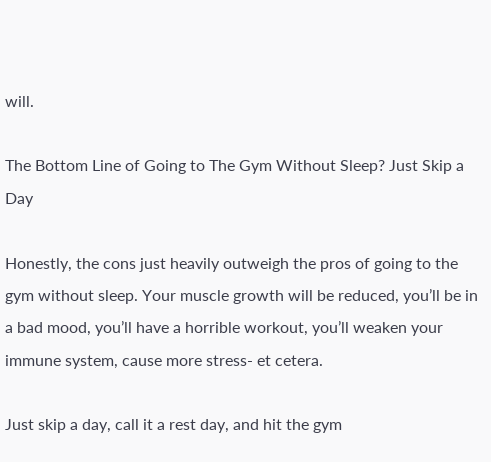will.

The Bottom Line of Going to The Gym Without Sleep? Just Skip a Day

Honestly, the cons just heavily outweigh the pros of going to the gym without sleep. Your muscle growth will be reduced, you’ll be in a bad mood, you’ll have a horrible workout, you’ll weaken your immune system, cause more stress- et cetera.

Just skip a day, call it a rest day, and hit the gym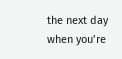the next day when you’re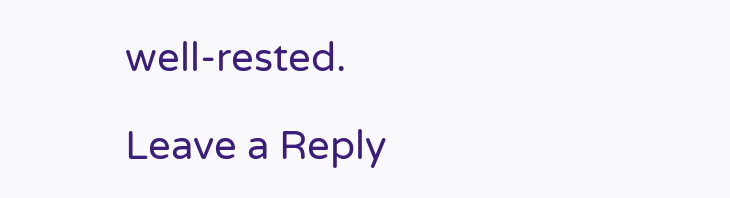well-rested.

Leave a Reply